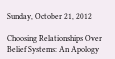Sunday, October 21, 2012

Choosing Relationships Over Belief Systems: An Apology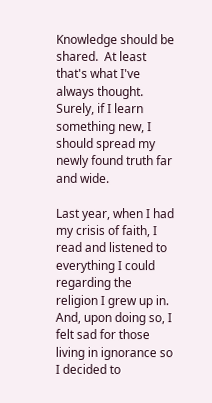Knowledge should be shared.  At least that's what I've always thought.  Surely, if I learn something new, I should spread my newly found truth far and wide.

Last year, when I had my crisis of faith, I read and listened to everything I could regarding the religion I grew up in.  And, upon doing so, I felt sad for those living in ignorance so I decided to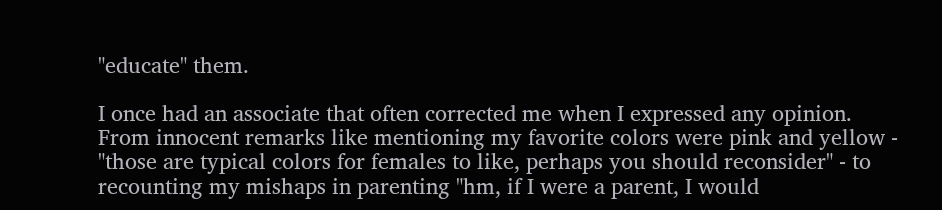"educate" them.

I once had an associate that often corrected me when I expressed any opinion.  From innocent remarks like mentioning my favorite colors were pink and yellow - "those are typical colors for females to like, perhaps you should reconsider" - to recounting my mishaps in parenting "hm, if I were a parent, I would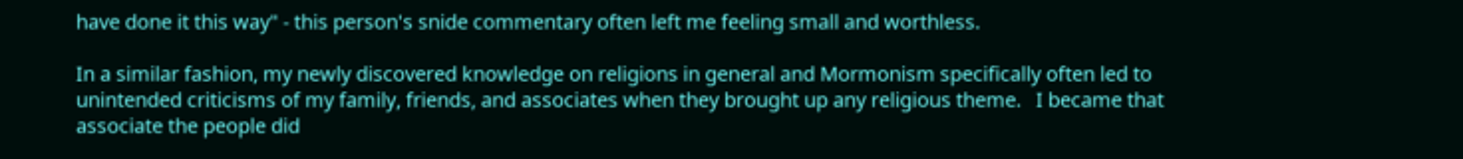have done it this way" - this person's snide commentary often left me feeling small and worthless.

In a similar fashion, my newly discovered knowledge on religions in general and Mormonism specifically often led to unintended criticisms of my family, friends, and associates when they brought up any religious theme.   I became that associate the people did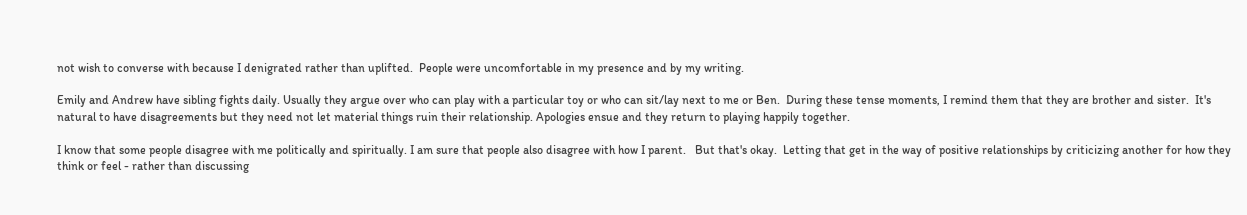not wish to converse with because I denigrated rather than uplifted.  People were uncomfortable in my presence and by my writing.

Emily and Andrew have sibling fights daily. Usually they argue over who can play with a particular toy or who can sit/lay next to me or Ben.  During these tense moments, I remind them that they are brother and sister.  It's natural to have disagreements but they need not let material things ruin their relationship. Apologies ensue and they return to playing happily together.

I know that some people disagree with me politically and spiritually. I am sure that people also disagree with how I parent.   But that's okay.  Letting that get in the way of positive relationships by criticizing another for how they think or feel - rather than discussing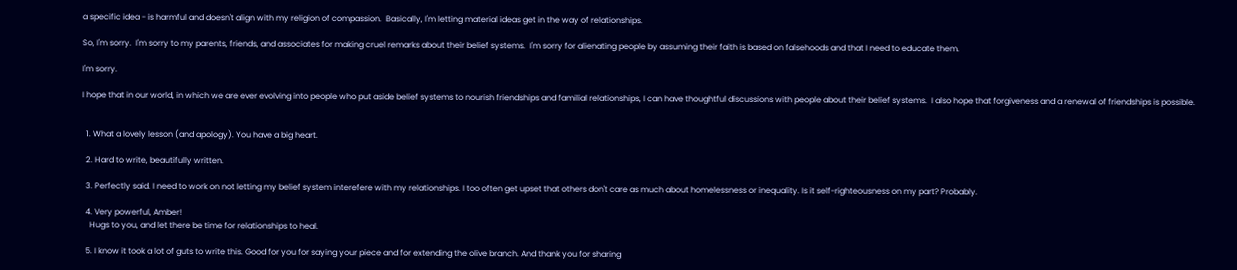a specific idea - is harmful and doesn't align with my religion of compassion.  Basically, I'm letting material ideas get in the way of relationships.

So, I'm sorry.  I'm sorry to my parents, friends, and associates for making cruel remarks about their belief systems.  I'm sorry for alienating people by assuming their faith is based on falsehoods and that I need to educate them.

I'm sorry.

I hope that in our world, in which we are ever evolving into people who put aside belief systems to nourish friendships and familial relationships, I can have thoughtful discussions with people about their belief systems.  I also hope that forgiveness and a renewal of friendships is possible.


  1. What a lovely lesson (and apology). You have a big heart.

  2. Hard to write, beautifully written.

  3. Perfectly said. I need to work on not letting my belief system interefere with my relationships. I too often get upset that others don't care as much about homelessness or inequality. Is it self-righteousness on my part? Probably.

  4. Very powerful, Amber!
    Hugs to you, and let there be time for relationships to heal.

  5. I know it took a lot of guts to write this. Good for you for saying your piece and for extending the olive branch. And thank you for sharing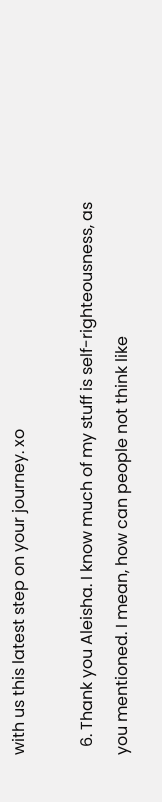with us this latest step on your journey. xo

  6. Thank you Aleisha. I know much of my stuff is self-righteousness, as you mentioned. I mean, how can people not think like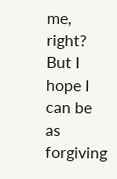me, right? But I hope I can be as forgiving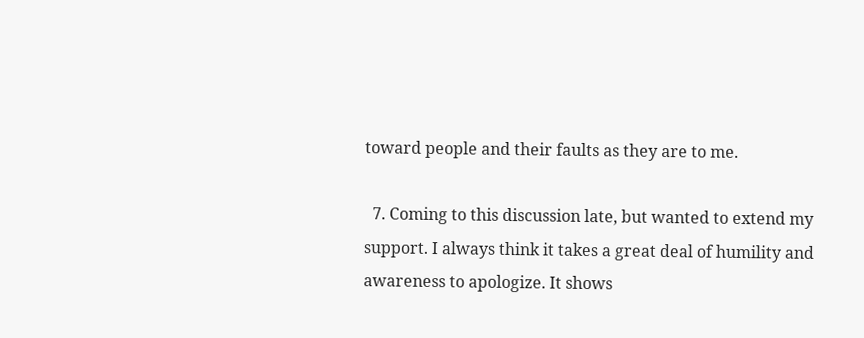toward people and their faults as they are to me.

  7. Coming to this discussion late, but wanted to extend my support. I always think it takes a great deal of humility and awareness to apologize. It shows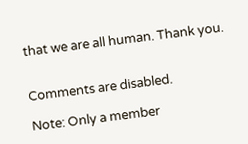that we are all human. Thank you.


Comments are disabled.

Note: Only a member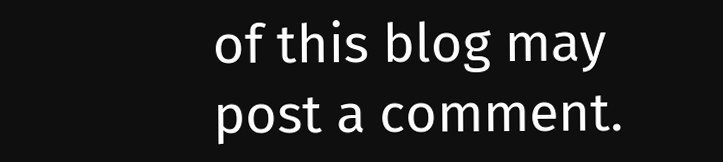of this blog may post a comment.